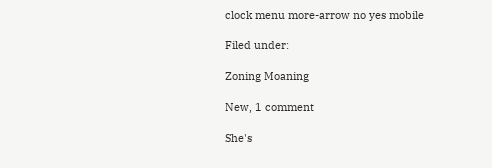clock menu more-arrow no yes mobile

Filed under:

Zoning Moaning

New, 1 comment

She's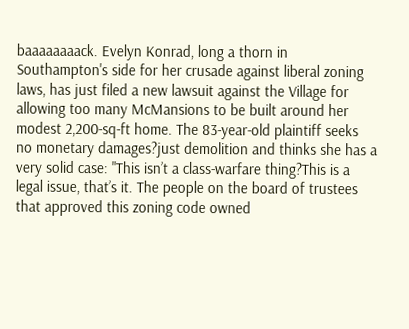baaaaaaaack. Evelyn Konrad, long a thorn in Southampton's side for her crusade against liberal zoning laws, has just filed a new lawsuit against the Village for allowing too many McMansions to be built around her modest 2,200-sq-ft home. The 83-year-old plaintiff seeks no monetary damages?just demolition and thinks she has a very solid case: "This isn’t a class-warfare thing?This is a legal issue, that’s it. The people on the board of trustees that approved this zoning code owned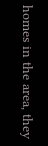homes in the area, they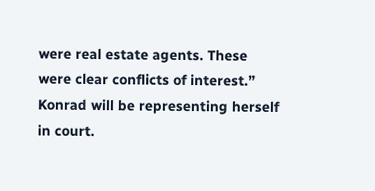were real estate agents. These were clear conflicts of interest.” Konrad will be representing herself in court.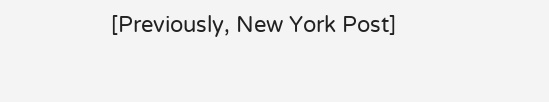[Previously, New York Post]